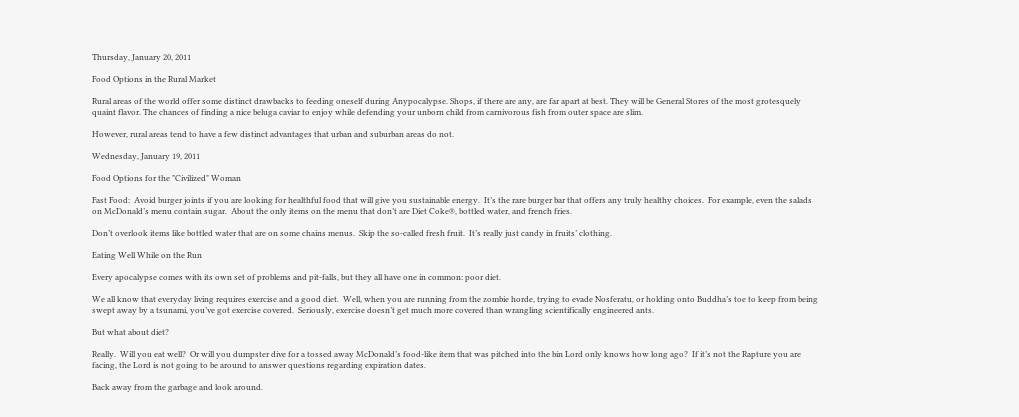Thursday, January 20, 2011

Food Options in the Rural Market

Rural areas of the world offer some distinct drawbacks to feeding oneself during Anypocalypse. Shops, if there are any, are far apart at best. They will be General Stores of the most grotesquely quaint flavor. The chances of finding a nice beluga caviar to enjoy while defending your unborn child from carnivorous fish from outer space are slim.

However, rural areas tend to have a few distinct advantages that urban and suburban areas do not.

Wednesday, January 19, 2011

Food Options for the "Civilized" Woman

Fast Food:  Avoid burger joints if you are looking for healthful food that will give you sustainable energy.  It’s the rare burger bar that offers any truly healthy choices.  For example, even the salads on McDonald’s menu contain sugar.  About the only items on the menu that don’t are Diet Coke®, bottled water, and french fries.

Don’t overlook items like bottled water that are on some chains menus.  Skip the so-called fresh fruit.  It’s really just candy in fruits’ clothing.

Eating Well While on the Run

Every apocalypse comes with its own set of problems and pit-falls, but they all have one in common: poor diet.

We all know that everyday living requires exercise and a good diet.  Well, when you are running from the zombie horde, trying to evade Nosferatu, or holding onto Buddha’s toe to keep from being swept away by a tsunami, you’ve got exercise covered.  Seriously, exercise doesn’t get much more covered than wrangling scientifically engineered ants.

But what about diet?

Really.  Will you eat well?  Or will you dumpster dive for a tossed away McDonald’s food-like item that was pitched into the bin Lord only knows how long ago?  If it’s not the Rapture you are facing, the Lord is not going to be around to answer questions regarding expiration dates.

Back away from the garbage and look around.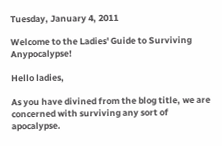Tuesday, January 4, 2011

Welcome to the Ladies' Guide to Surviving Anypocalypse!

Hello ladies,

As you have divined from the blog title, we are concerned with surviving any sort of apocalypse.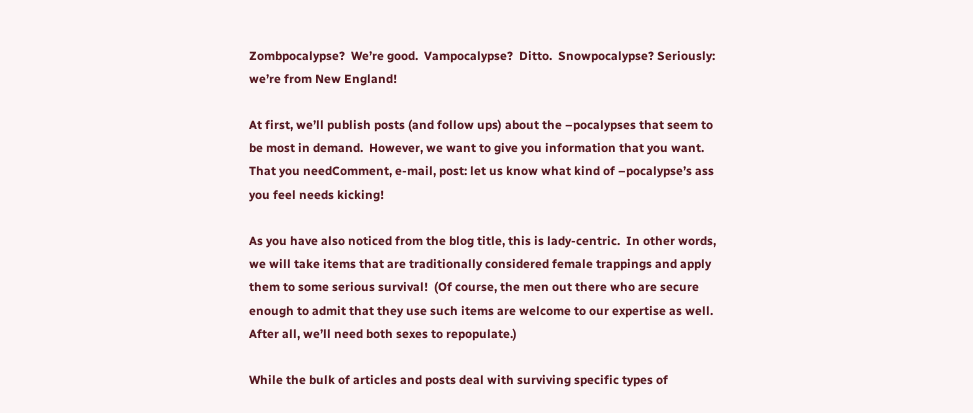Zombpocalypse?  We’re good.  Vampocalypse?  Ditto.  Snowpocalypse? Seriously: we’re from New England!

At first, we’ll publish posts (and follow ups) about the –pocalypses that seem to be most in demand.  However, we want to give you information that you want.  That you needComment, e-mail, post: let us know what kind of –pocalypse’s ass you feel needs kicking!

As you have also noticed from the blog title, this is lady-centric.  In other words,  we will take items that are traditionally considered female trappings and apply them to some serious survival!  (Of course, the men out there who are secure enough to admit that they use such items are welcome to our expertise as well.  After all, we’ll need both sexes to repopulate.)

While the bulk of articles and posts deal with surviving specific types of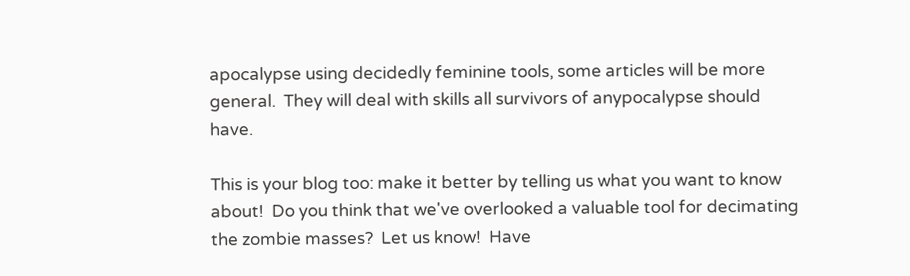apocalypse using decidedly feminine tools, some articles will be more general.  They will deal with skills all survivors of anypocalypse should have.

This is your blog too: make it better by telling us what you want to know about!  Do you think that we've overlooked a valuable tool for decimating the zombie masses?  Let us know!  Have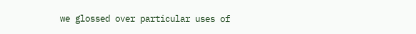we glossed over particular uses of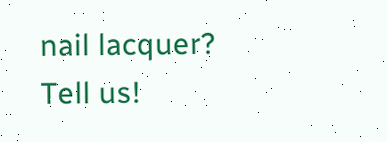nail lacquer?  Tell us!